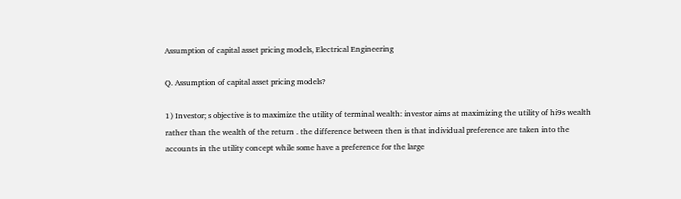Assumption of capital asset pricing models, Electrical Engineering

Q. Assumption of capital asset pricing models?

1) Investor; s objective is to maximize the utility of terminal wealth: investor aims at maximizing the utility of hi9s wealth rather than the wealth of the return . the difference between then is that individual preference are taken into the accounts in the utility concept while some have a preference for the large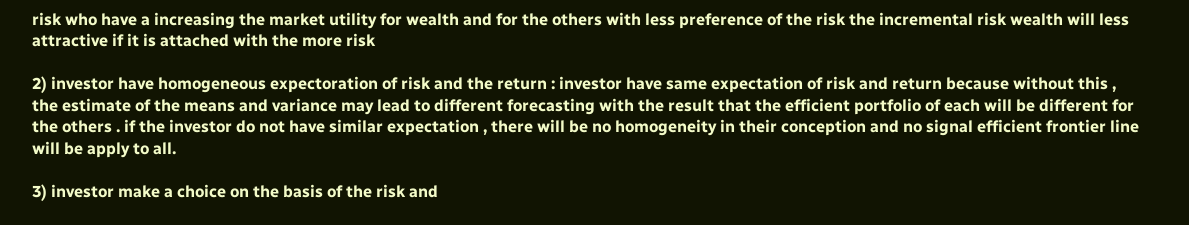risk who have a increasing the market utility for wealth and for the others with less preference of the risk the incremental risk wealth will less attractive if it is attached with the more risk

2) investor have homogeneous expectoration of risk and the return : investor have same expectation of risk and return because without this , the estimate of the means and variance may lead to different forecasting with the result that the efficient portfolio of each will be different for the others . if the investor do not have similar expectation , there will be no homogeneity in their conception and no signal efficient frontier line will be apply to all.

3) investor make a choice on the basis of the risk and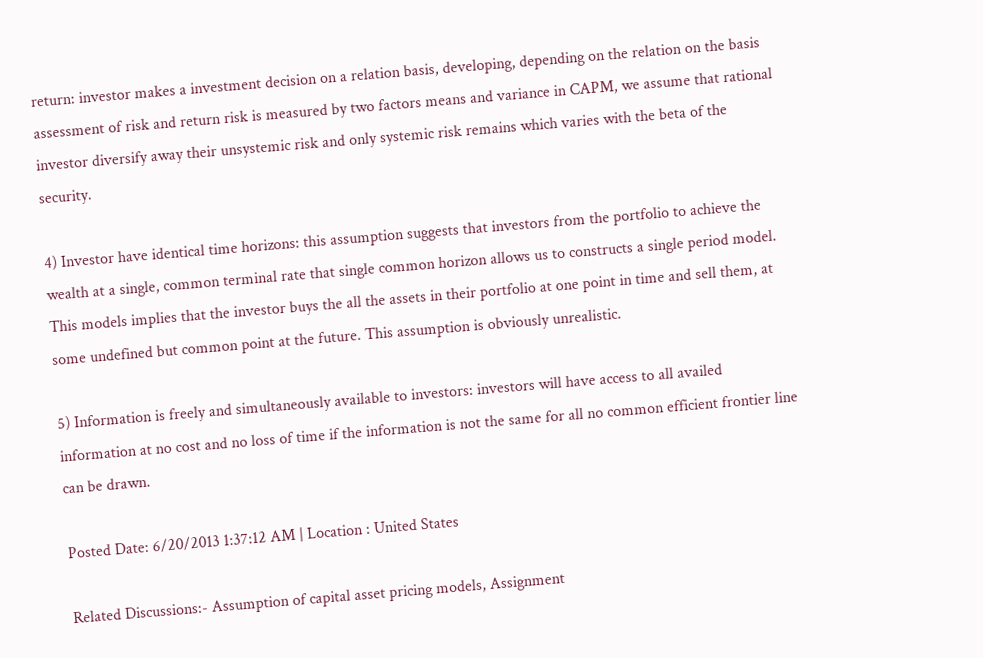return: investor makes a investment decision on a relation basis, developing, depending on the relation on the basis assessment of risk and return risk is measured by two factors means and variance in CAPM, we assume that rational investor diversify away their unsystemic risk and only systemic risk remains which varies with the beta of the security.

4) Investor have identical time horizons: this assumption suggests that investors from the portfolio to achieve the wealth at a single, common terminal rate that single common horizon allows us to constructs a single period model. This models implies that the investor buys the all the assets in their portfolio at one point in time and sell them, at some undefined but common point at the future. This assumption is obviously unrealistic.

5) Information is freely and simultaneously available to investors: investors will have access to all availed information at no cost and no loss of time if the information is not the same for all no common efficient frontier line can be drawn.

Posted Date: 6/20/2013 1:37:12 AM | Location : United States

Related Discussions:- Assumption of capital asset pricing models, Assignment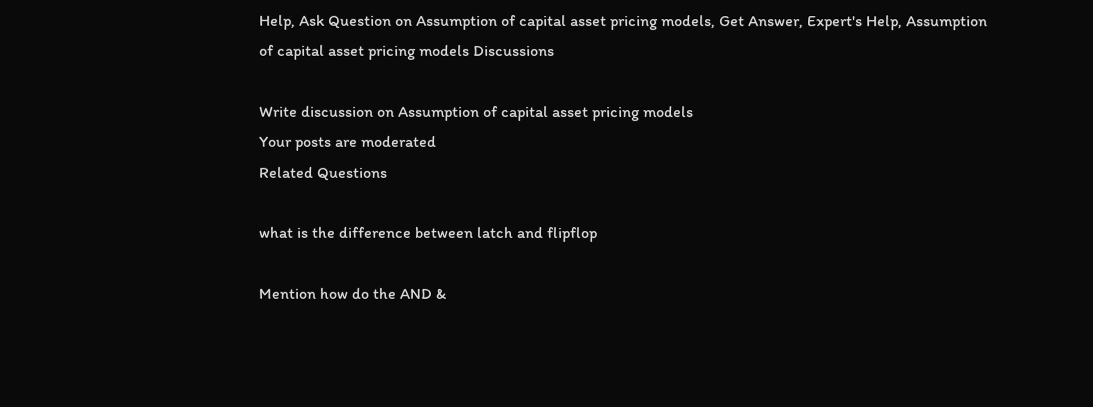Help, Ask Question on Assumption of capital asset pricing models, Get Answer, Expert's Help, Assumption of capital asset pricing models Discussions

Write discussion on Assumption of capital asset pricing models
Your posts are moderated
Related Questions

what is the difference between latch and flipflop

Mention how do the AND &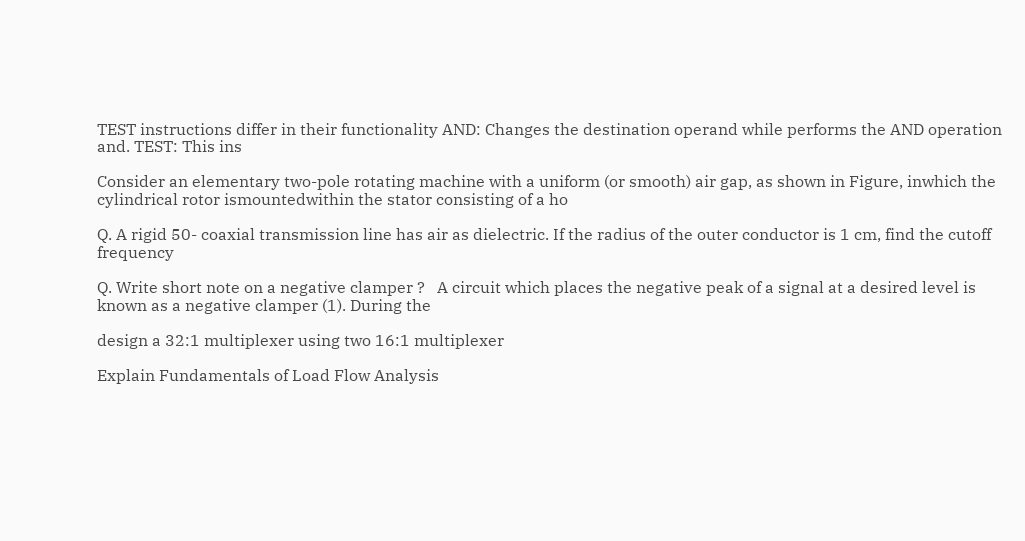TEST instructions differ in their functionality AND: Changes the destination operand while performs the AND operation and. TEST: This ins

Consider an elementary two-pole rotating machine with a uniform (or smooth) air gap, as shown in Figure, inwhich the cylindrical rotor ismountedwithin the stator consisting of a ho

Q. A rigid 50- coaxial transmission line has air as dielectric. If the radius of the outer conductor is 1 cm, find the cutoff frequency

Q. Write short note on a negative clamper ?   A circuit which places the negative peak of a signal at a desired level is known as a negative clamper (1). During the

design a 32:1 multiplexer using two 16:1 multiplexer

Explain Fundamentals of Load Flow Analysis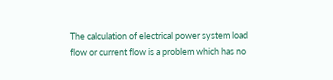The calculation of electrical power system load flow or current flow is a problem which has no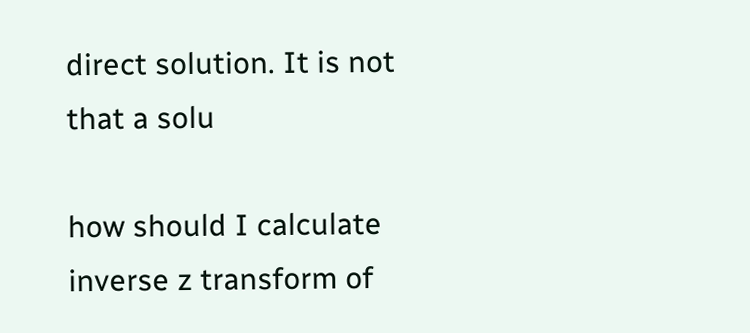direct solution. It is not that a solu

how should I calculate inverse z transform of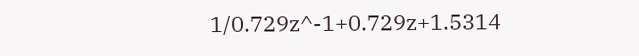1/0.729z^-1+0.729z+1.5314